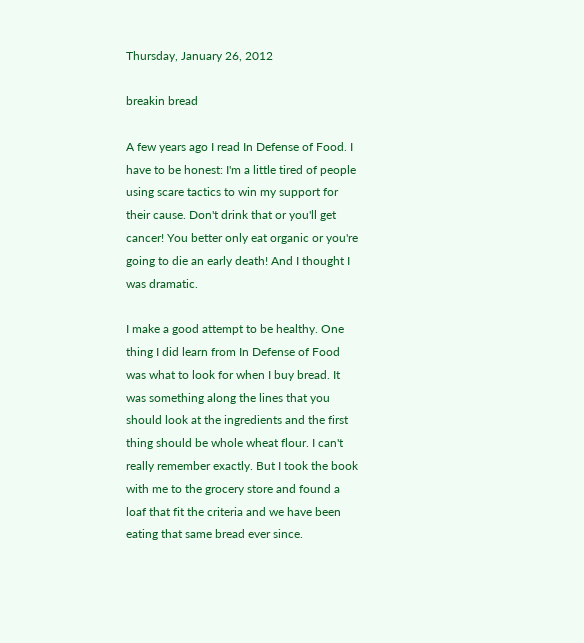Thursday, January 26, 2012

breakin bread

A few years ago I read In Defense of Food. I have to be honest: I'm a little tired of people using scare tactics to win my support for their cause. Don't drink that or you'll get cancer! You better only eat organic or you're going to die an early death! And I thought I was dramatic.

I make a good attempt to be healthy. One thing I did learn from In Defense of Food was what to look for when I buy bread. It was something along the lines that you should look at the ingredients and the first thing should be whole wheat flour. I can't really remember exactly. But I took the book with me to the grocery store and found a loaf that fit the criteria and we have been eating that same bread ever since.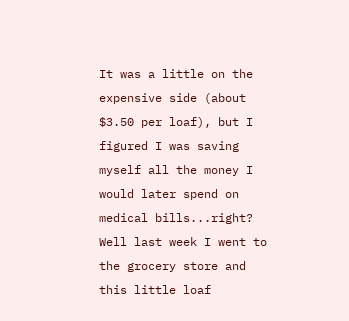It was a little on the expensive side (about $3.50 per loaf), but I figured I was saving myself all the money I would later spend on medical bills...right? Well last week I went to the grocery store and this little loaf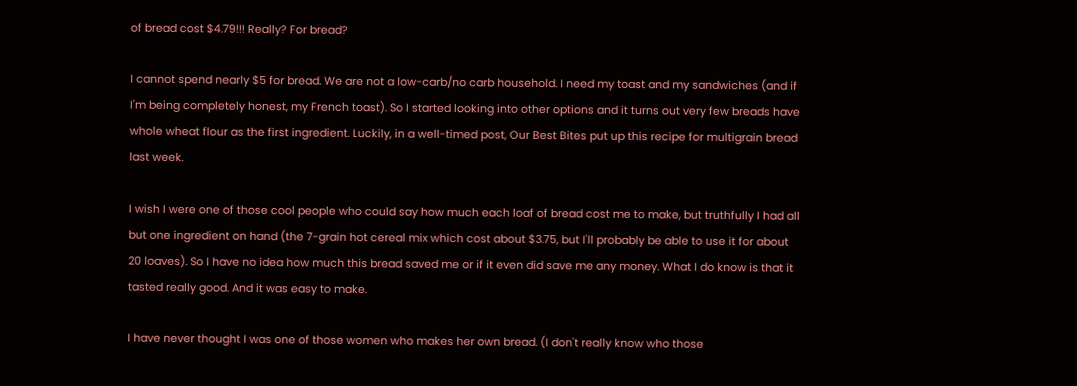of bread cost $4.79!!! Really? For bread?

I cannot spend nearly $5 for bread. We are not a low-carb/no carb household. I need my toast and my sandwiches (and if I'm being completely honest, my French toast). So I started looking into other options and it turns out very few breads have whole wheat flour as the first ingredient. Luckily, in a well-timed post, Our Best Bites put up this recipe for multigrain bread last week.

I wish I were one of those cool people who could say how much each loaf of bread cost me to make, but truthfully I had all but one ingredient on hand (the 7-grain hot cereal mix which cost about $3.75, but I'll probably be able to use it for about 20 loaves). So I have no idea how much this bread saved me or if it even did save me any money. What I do know is that it tasted really good. And it was easy to make.

I have never thought I was one of those women who makes her own bread. (I don't really know who those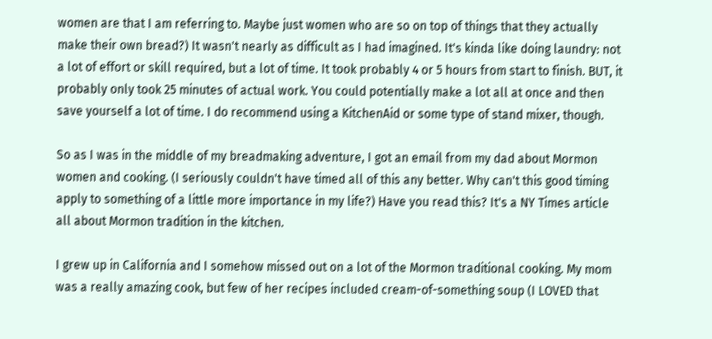women are that I am referring to. Maybe just women who are so on top of things that they actually make their own bread?) It wasn't nearly as difficult as I had imagined. It's kinda like doing laundry: not a lot of effort or skill required, but a lot of time. It took probably 4 or 5 hours from start to finish. BUT, it probably only took 25 minutes of actual work. You could potentially make a lot all at once and then save yourself a lot of time. I do recommend using a KitchenAid or some type of stand mixer, though.

So as I was in the middle of my breadmaking adventure, I got an email from my dad about Mormon women and cooking. (I seriously couldn't have timed all of this any better. Why can't this good timing apply to something of a little more importance in my life?) Have you read this? It's a NY Times article all about Mormon tradition in the kitchen.

I grew up in California and I somehow missed out on a lot of the Mormon traditional cooking. My mom was a really amazing cook, but few of her recipes included cream-of-something soup (I LOVED that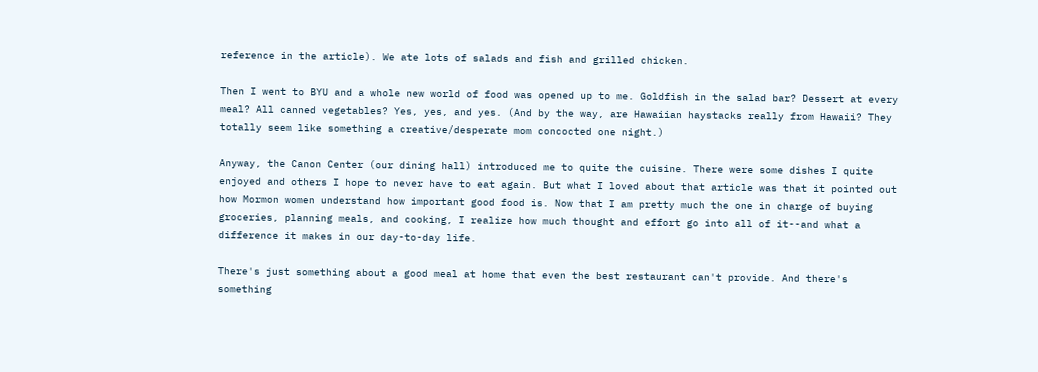reference in the article). We ate lots of salads and fish and grilled chicken.

Then I went to BYU and a whole new world of food was opened up to me. Goldfish in the salad bar? Dessert at every meal? All canned vegetables? Yes, yes, and yes. (And by the way, are Hawaiian haystacks really from Hawaii? They totally seem like something a creative/desperate mom concocted one night.)

Anyway, the Canon Center (our dining hall) introduced me to quite the cuisine. There were some dishes I quite enjoyed and others I hope to never have to eat again. But what I loved about that article was that it pointed out how Mormon women understand how important good food is. Now that I am pretty much the one in charge of buying groceries, planning meals, and cooking, I realize how much thought and effort go into all of it--and what a difference it makes in our day-to-day life.

There's just something about a good meal at home that even the best restaurant can't provide. And there's something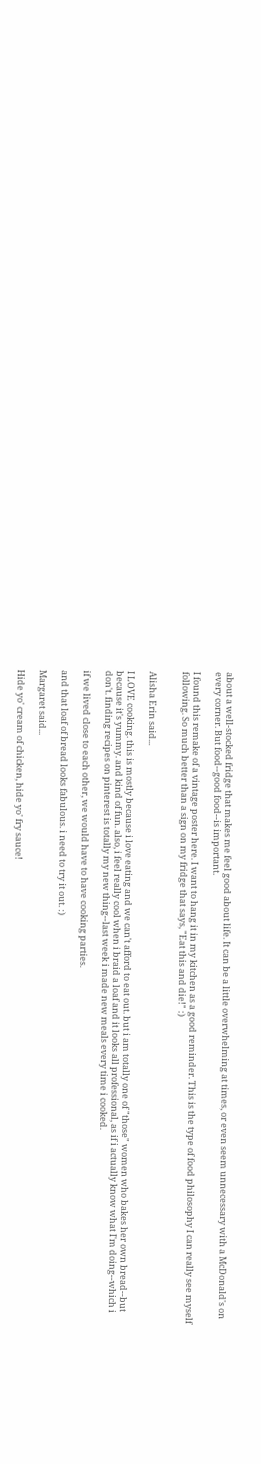about a well-stocked fridge that makes me feel good about life. It can be a little overwhelming at times, or even seem unnecessary with a McDonald's on every corner. But food--good food--is important.

I found this remake of a vintage poster here. I want to hang it in my kitchen as a good reminder. This is the type of food philosophy I can really see myself following. So much better than a sign on my fridge that says, "Eat this and die!" :)


Alisha Erin said...

I LOVE cooking. this is mostly because i love eating and we can't afford to eat out. but i am totally one of "those" women who bakes her own bread--but because it's yummy. and kind of fun. also, i feel really cool when i braid a loaf and it looks all professional, as if i actually know what I'm doing--which i don't. finding recipes on pinterest is totally my new thing--last week i made new meals every time i cooked.

if we lived close to each other, we would have to have cooking parties.

and that loaf of bread looks fabulous. i need to try it out. :)

Margaret said...

Hide yo' cream of chicken, hide yo' fry sauce!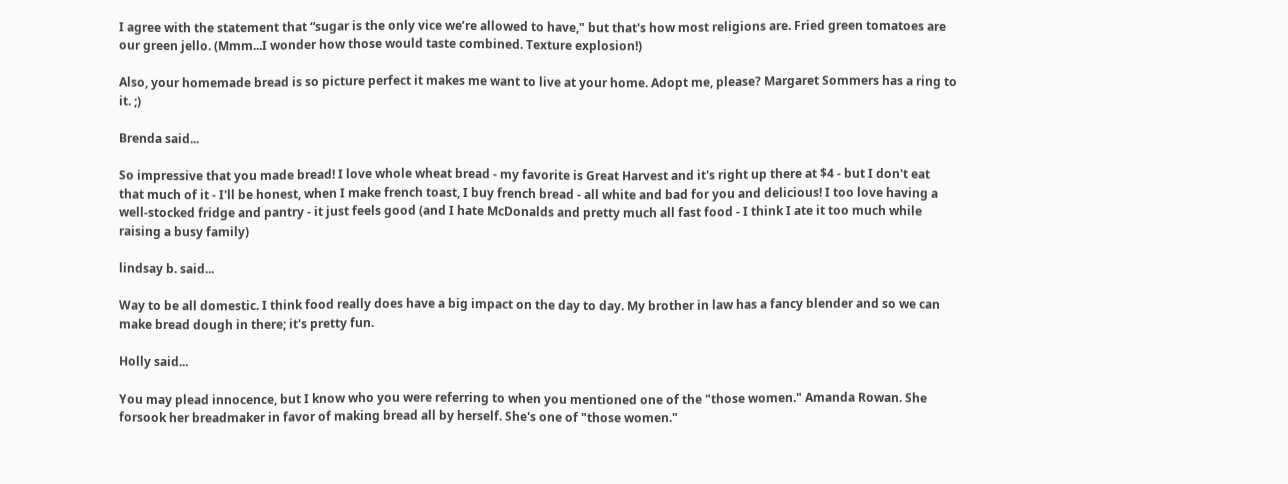I agree with the statement that “sugar is the only vice we’re allowed to have," but that's how most religions are. Fried green tomatoes are our green jello. (Mmm...I wonder how those would taste combined. Texture explosion!)

Also, your homemade bread is so picture perfect it makes me want to live at your home. Adopt me, please? Margaret Sommers has a ring to it. ;)

Brenda said...

So impressive that you made bread! I love whole wheat bread - my favorite is Great Harvest and it's right up there at $4 - but I don't eat that much of it - I'll be honest, when I make french toast, I buy french bread - all white and bad for you and delicious! I too love having a well-stocked fridge and pantry - it just feels good (and I hate McDonalds and pretty much all fast food - I think I ate it too much while raising a busy family)

lindsay b. said...

Way to be all domestic. I think food really does have a big impact on the day to day. My brother in law has a fancy blender and so we can make bread dough in there; it's pretty fun.

Holly said...

You may plead innocence, but I know who you were referring to when you mentioned one of the "those women." Amanda Rowan. She forsook her breadmaker in favor of making bread all by herself. She's one of "those women."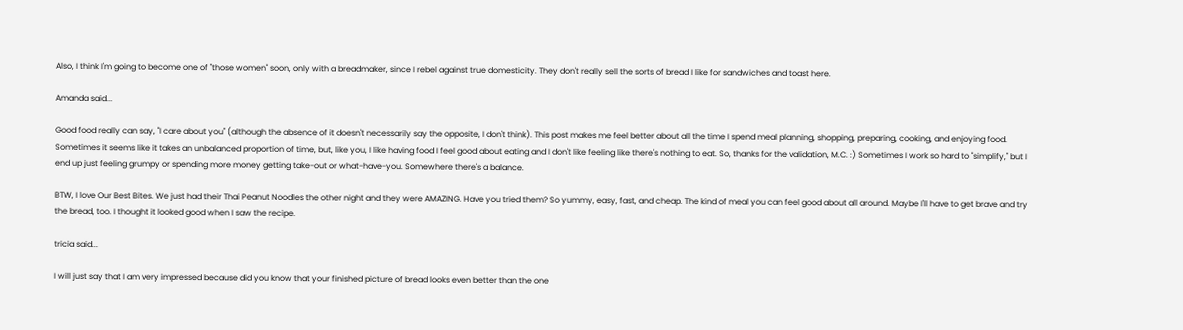Also, I think I'm going to become one of "those women" soon, only with a breadmaker, since I rebel against true domesticity. They don't really sell the sorts of bread I like for sandwiches and toast here.

Amanda said...

Good food really can say, "I care about you" (although the absence of it doesn't necessarily say the opposite, I don't think). This post makes me feel better about all the time I spend meal planning, shopping, preparing, cooking, and enjoying food. Sometimes it seems like it takes an unbalanced proportion of time, but, like you, I like having food I feel good about eating and I don't like feeling like there's nothing to eat. So, thanks for the validation, M.C. :) Sometimes I work so hard to "simplify," but I end up just feeling grumpy or spending more money getting take-out or what-have-you. Somewhere there's a balance.

BTW, I love Our Best Bites. We just had their Thai Peanut Noodles the other night and they were AMAZING. Have you tried them? So yummy, easy, fast, and cheap. The kind of meal you can feel good about all around. Maybe I'll have to get brave and try the bread, too. I thought it looked good when I saw the recipe.

tricia said...

I will just say that I am very impressed because did you know that your finished picture of bread looks even better than the one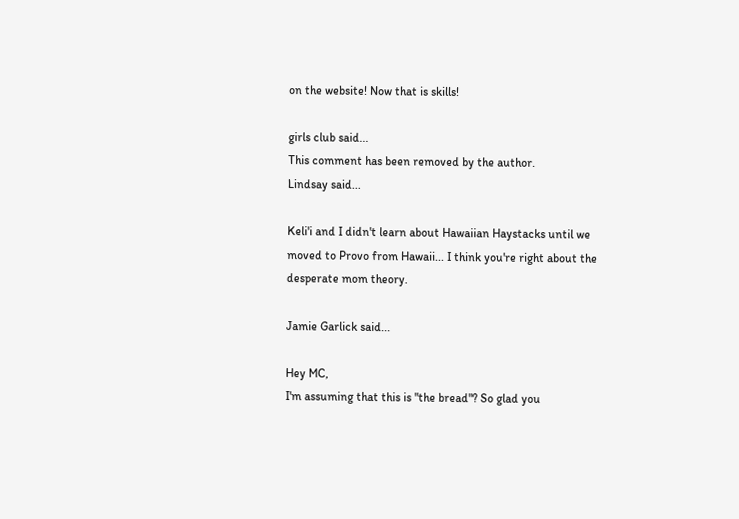on the website! Now that is skills!

girls club said...
This comment has been removed by the author.
Lindsay said...

Keli'i and I didn't learn about Hawaiian Haystacks until we moved to Provo from Hawaii... I think you're right about the desperate mom theory.

Jamie Garlick said...

Hey MC,
I'm assuming that this is "the bread"? So glad you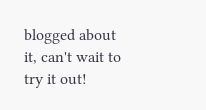blogged about it, can't wait to try it out!